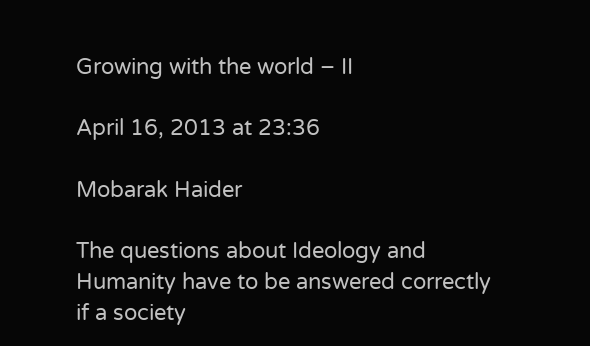Growing with the world – II

April 16, 2013 at 23:36

Mobarak Haider

The questions about Ideology and Humanity have to be answered correctly if a society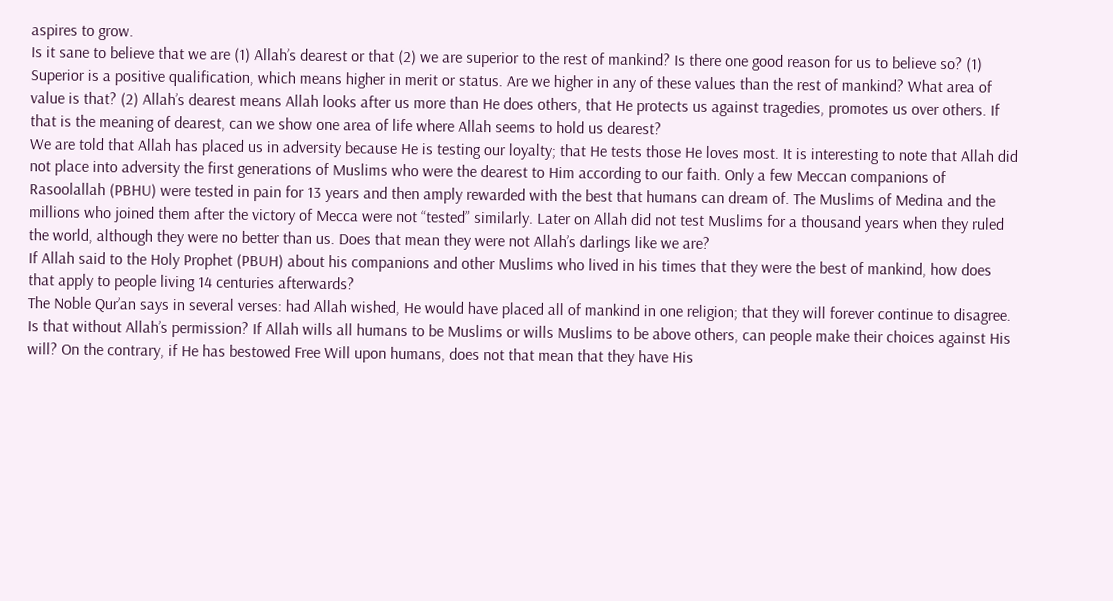aspires to grow.
Is it sane to believe that we are (1) Allah’s dearest or that (2) we are superior to the rest of mankind? Is there one good reason for us to believe so? (1) Superior is a positive qualification, which means higher in merit or status. Are we higher in any of these values than the rest of mankind? What area of value is that? (2) Allah’s dearest means Allah looks after us more than He does others, that He protects us against tragedies, promotes us over others. If that is the meaning of dearest, can we show one area of life where Allah seems to hold us dearest?
We are told that Allah has placed us in adversity because He is testing our loyalty; that He tests those He loves most. It is interesting to note that Allah did not place into adversity the first generations of Muslims who were the dearest to Him according to our faith. Only a few Meccan companions of Rasoolallah (PBHU) were tested in pain for 13 years and then amply rewarded with the best that humans can dream of. The Muslims of Medina and the millions who joined them after the victory of Mecca were not “tested” similarly. Later on Allah did not test Muslims for a thousand years when they ruled the world, although they were no better than us. Does that mean they were not Allah’s darlings like we are?
If Allah said to the Holy Prophet (PBUH) about his companions and other Muslims who lived in his times that they were the best of mankind, how does that apply to people living 14 centuries afterwards?
The Noble Qur’an says in several verses: had Allah wished, He would have placed all of mankind in one religion; that they will forever continue to disagree. Is that without Allah’s permission? If Allah wills all humans to be Muslims or wills Muslims to be above others, can people make their choices against His will? On the contrary, if He has bestowed Free Will upon humans, does not that mean that they have His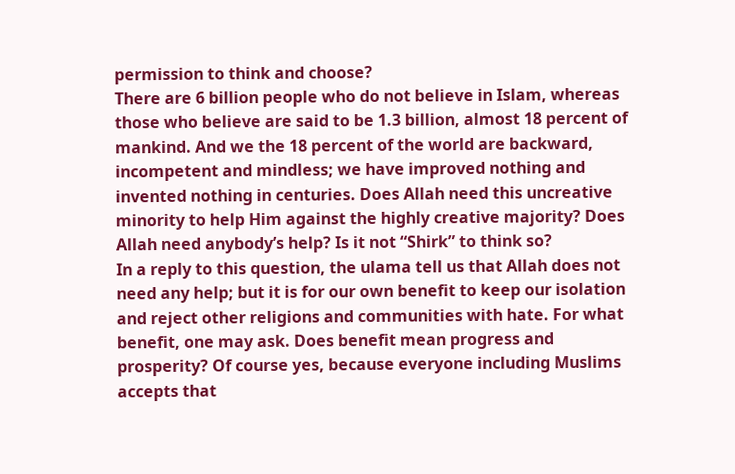permission to think and choose?
There are 6 billion people who do not believe in Islam, whereas those who believe are said to be 1.3 billion, almost 18 percent of mankind. And we the 18 percent of the world are backward, incompetent and mindless; we have improved nothing and invented nothing in centuries. Does Allah need this uncreative minority to help Him against the highly creative majority? Does Allah need anybody’s help? Is it not “Shirk” to think so?
In a reply to this question, the ulama tell us that Allah does not need any help; but it is for our own benefit to keep our isolation and reject other religions and communities with hate. For what benefit, one may ask. Does benefit mean progress and prosperity? Of course yes, because everyone including Muslims accepts that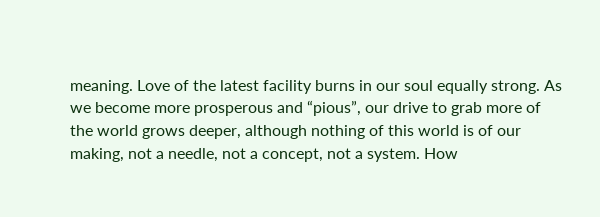meaning. Love of the latest facility burns in our soul equally strong. As we become more prosperous and “pious”, our drive to grab more of the world grows deeper, although nothing of this world is of our making, not a needle, not a concept, not a system. How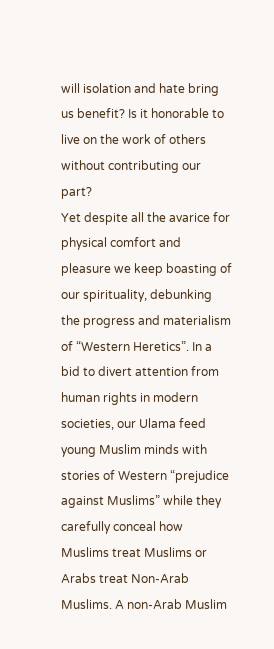will isolation and hate bring us benefit? Is it honorable to live on the work of others without contributing our part?
Yet despite all the avarice for physical comfort and pleasure we keep boasting of our spirituality, debunking the progress and materialism of “Western Heretics”. In a bid to divert attention from human rights in modern societies, our Ulama feed young Muslim minds with stories of Western “prejudice against Muslims” while they carefully conceal how Muslims treat Muslims or Arabs treat Non-Arab Muslims. A non-Arab Muslim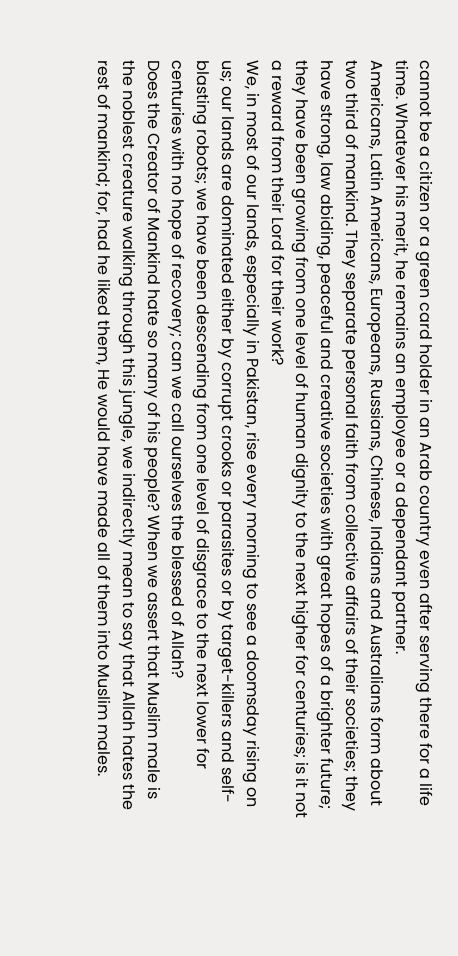cannot be a citizen or a green card holder in an Arab country even after serving there for a life time. Whatever his merit, he remains an employee or a dependant partner.
Americans, Latin Americans, Europeans, Russians, Chinese, Indians and Australians form about two third of mankind. They separate personal faith from collective affairs of their societies; they have strong, law abiding, peaceful and creative societies with great hopes of a brighter future; they have been growing from one level of human dignity to the next higher for centuries; is it not a reward from their Lord for their work?
We, in most of our lands, especially in Pakistan, rise every morning to see a doomsday rising on us; our lands are dominated either by corrupt crooks or parasites or by target-killers and self-blasting robots; we have been descending from one level of disgrace to the next lower for centuries with no hope of recovery; can we call ourselves the blessed of Allah?
Does the Creator of Mankind hate so many of his people? When we assert that Muslim male is the noblest creature walking through this jungle, we indirectly mean to say that Allah hates the rest of mankind; for, had he liked them, He would have made all of them into Muslim males.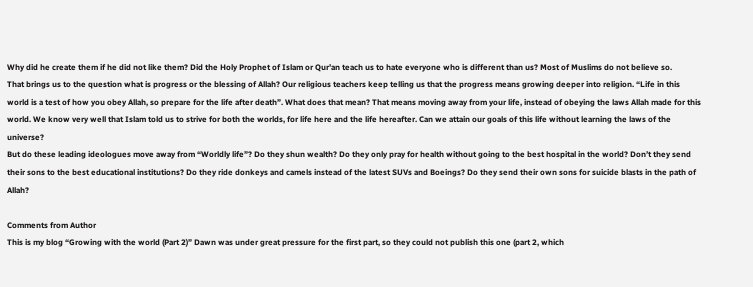Why did he create them if he did not like them? Did the Holy Prophet of Islam or Qur’an teach us to hate everyone who is different than us? Most of Muslims do not believe so.
That brings us to the question what is progress or the blessing of Allah? Our religious teachers keep telling us that the progress means growing deeper into religion. “Life in this world is a test of how you obey Allah, so prepare for the life after death”. What does that mean? That means moving away from your life, instead of obeying the laws Allah made for this world. We know very well that Islam told us to strive for both the worlds, for life here and the life hereafter. Can we attain our goals of this life without learning the laws of the universe?
But do these leading ideologues move away from “Worldly life”? Do they shun wealth? Do they only pray for health without going to the best hospital in the world? Don’t they send their sons to the best educational institutions? Do they ride donkeys and camels instead of the latest SUVs and Boeings? Do they send their own sons for suicide blasts in the path of Allah?

Comments from Author
This is my blog “Growing with the world (Part 2)” Dawn was under great pressure for the first part, so they could not publish this one (part 2, which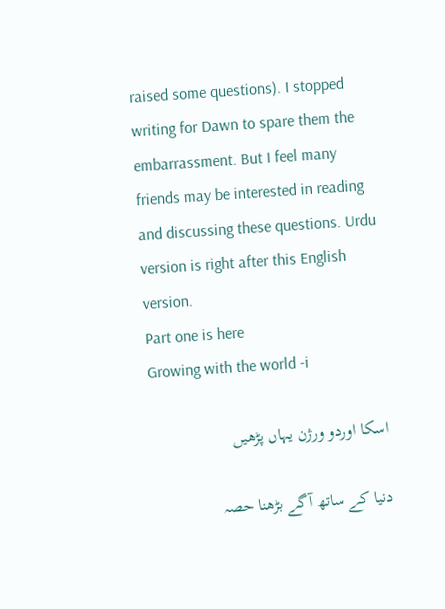raised some questions). I stopped writing for Dawn to spare them the embarrassment. But I feel many friends may be interested in reading and discussing these questions. Urdu version is right after this English version.
Part one is here
Growing with the world -i

اسکا اوردو ورژن یہاں پڑھیں

دنیا کے ساتھ آگے بڑھنا حصہ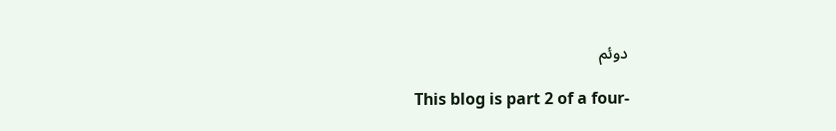دوئم

This blog is part 2 of a four-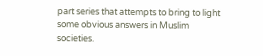part series that attempts to bring to light some obvious answers in Muslim societies.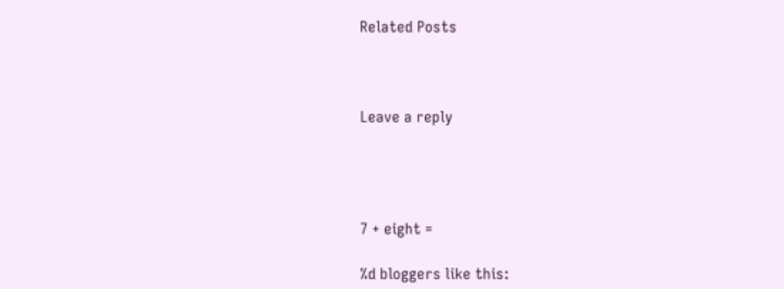Related Posts



Leave a reply




7 + eight =

%d bloggers like this: